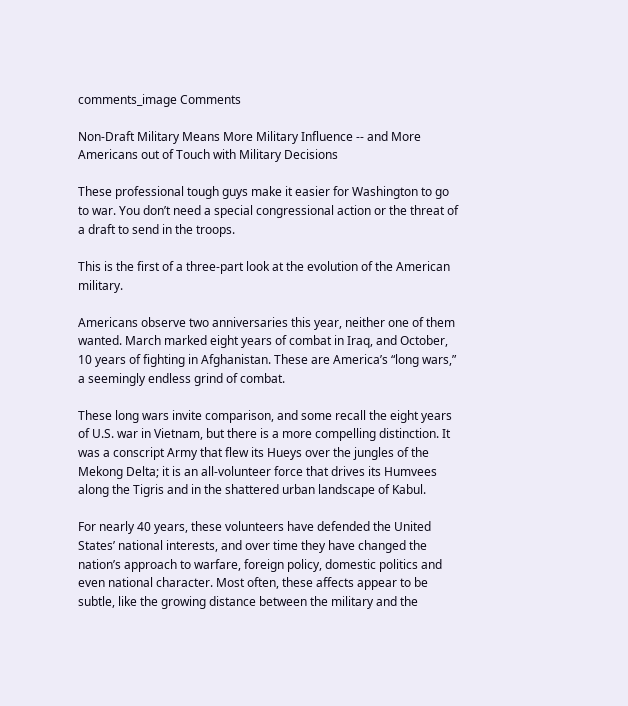comments_image Comments

Non-Draft Military Means More Military Influence -- and More Americans out of Touch with Military Decisions

These professional tough guys make it easier for Washington to go to war. You don’t need a special congressional action or the threat of a draft to send in the troops.

This is the first of a three-part look at the evolution of the American military.

Americans observe two anniversaries this year, neither one of them wanted. March marked eight years of combat in Iraq, and October, 10 years of fighting in Afghanistan. These are America’s “long wars,” a seemingly endless grind of combat.

These long wars invite comparison, and some recall the eight years of U.S. war in Vietnam, but there is a more compelling distinction. It was a conscript Army that flew its Hueys over the jungles of the Mekong Delta; it is an all-volunteer force that drives its Humvees along the Tigris and in the shattered urban landscape of Kabul.

For nearly 40 years, these volunteers have defended the United States’ national interests, and over time they have changed the nation’s approach to warfare, foreign policy, domestic politics and even national character. Most often, these affects appear to be subtle, like the growing distance between the military and the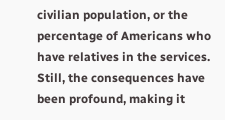civilian population, or the percentage of Americans who have relatives in the services. Still, the consequences have been profound, making it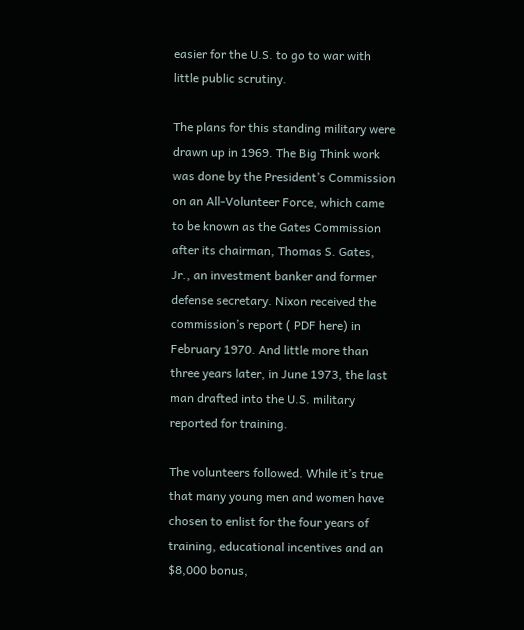easier for the U.S. to go to war with little public scrutiny.

The plans for this standing military were drawn up in 1969. The Big Think work was done by the President’s Commission on an All-Volunteer Force, which came to be known as the Gates Commission after its chairman, Thomas S. Gates, Jr., an investment banker and former defense secretary. Nixon received the commission’s report ( PDF here) in February 1970. And little more than three years later, in June 1973, the last man drafted into the U.S. military reported for training.

The volunteers followed. While it’s true that many young men and women have chosen to enlist for the four years of training, educational incentives and an $8,000 bonus,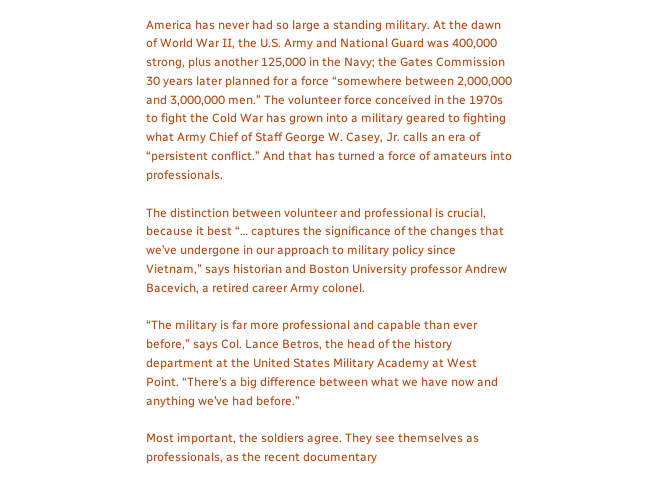America has never had so large a standing military. At the dawn of World War II, the U.S. Army and National Guard was 400,000 strong, plus another 125,000 in the Navy; the Gates Commission 30 years later planned for a force “somewhere between 2,000,000 and 3,000,000 men.” The volunteer force conceived in the 1970s to fight the Cold War has grown into a military geared to fighting what Army Chief of Staff George W. Casey, Jr. calls an era of “persistent conflict.” And that has turned a force of amateurs into professionals.

The distinction between volunteer and professional is crucial, because it best “… captures the significance of the changes that we’ve undergone in our approach to military policy since Vietnam,” says historian and Boston University professor Andrew Bacevich, a retired career Army colonel.

“The military is far more professional and capable than ever before,” says Col. Lance Betros, the head of the history department at the United States Military Academy at West Point. “There’s a big difference between what we have now and anything we’ve had before.”

Most important, the soldiers agree. They see themselves as professionals, as the recent documentary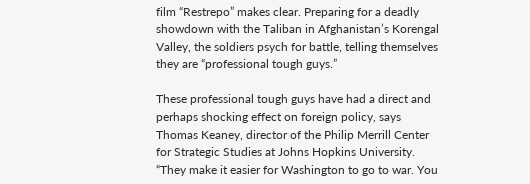film “Restrepo” makes clear. Preparing for a deadly showdown with the Taliban in Afghanistan’s Korengal Valley, the soldiers psych for battle, telling themselves they are “professional tough guys.”

These professional tough guys have had a direct and perhaps shocking effect on foreign policy, says Thomas Keaney, director of the Philip Merrill Center for Strategic Studies at Johns Hopkins University. “They make it easier for Washington to go to war. You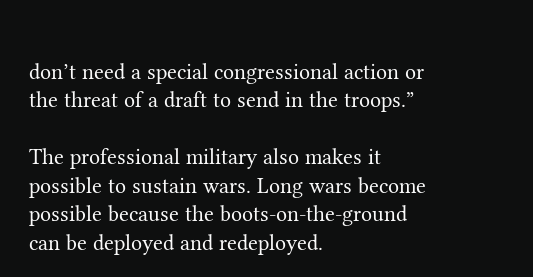don’t need a special congressional action or the threat of a draft to send in the troops.”

The professional military also makes it possible to sustain wars. Long wars become possible because the boots-on-the-ground can be deployed and redeployed.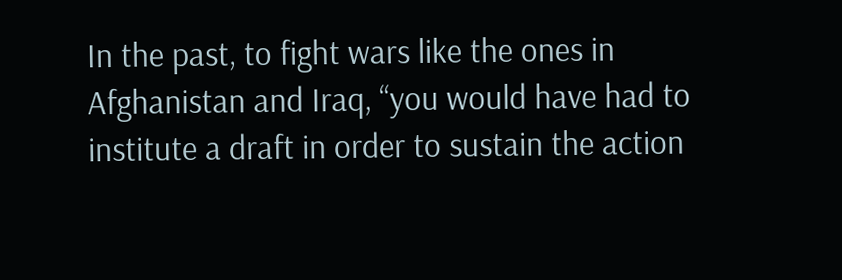In the past, to fight wars like the ones in Afghanistan and Iraq, “you would have had to institute a draft in order to sustain the action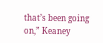that’s been going on,” Keaney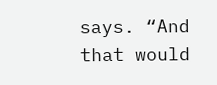says. “And that would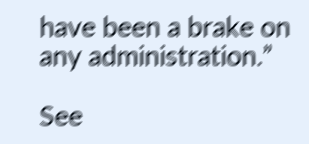have been a brake on any administration.”

See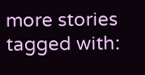more stories tagged with: